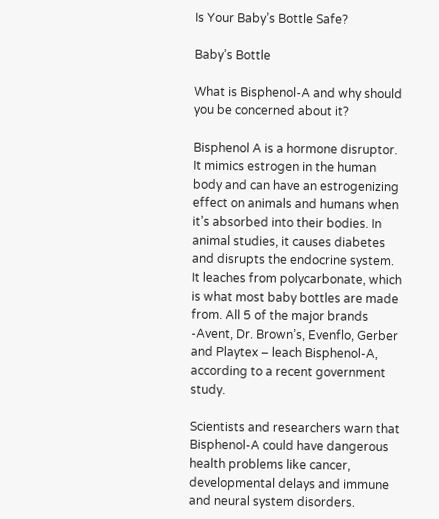Is Your Baby’s Bottle Safe?

Baby’s Bottle

What is Bisphenol-A and why should you be concerned about it?

Bisphenol A is a hormone disruptor. It mimics estrogen in the human body and can have an estrogenizing effect on animals and humans when it’s absorbed into their bodies. In animal studies, it causes diabetes and disrupts the endocrine system. It leaches from polycarbonate, which is what most baby bottles are made from. All 5 of the major brands -Avent, Dr. Brown’s, Evenflo, Gerber and Playtex – leach Bisphenol-A, according to a recent government study.

Scientists and researchers warn that Bisphenol-A could have dangerous health problems like cancer, developmental delays and immune and neural system disorders.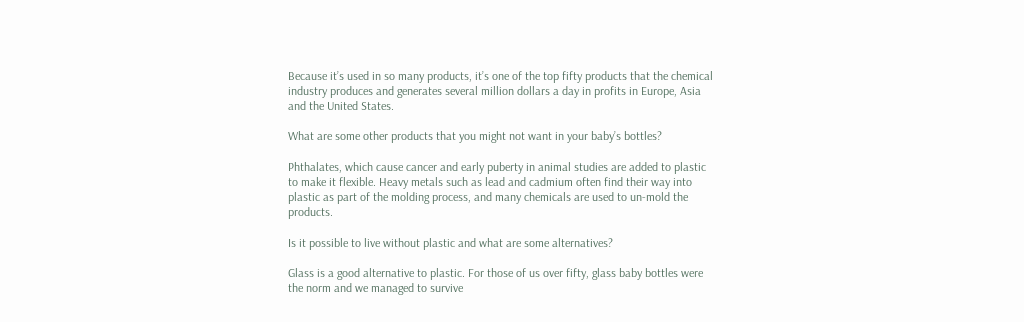Because it’s used in so many products, it’s one of the top fifty products that the chemical industry produces and generates several million dollars a day in profits in Europe, Asia and the United States.

What are some other products that you might not want in your baby’s bottles?

Phthalates, which cause cancer and early puberty in animal studies are added to plastic to make it flexible. Heavy metals such as lead and cadmium often find their way into plastic as part of the molding process, and many chemicals are used to un-mold the products.

Is it possible to live without plastic and what are some alternatives?

Glass is a good alternative to plastic. For those of us over fifty, glass baby bottles were the norm and we managed to survive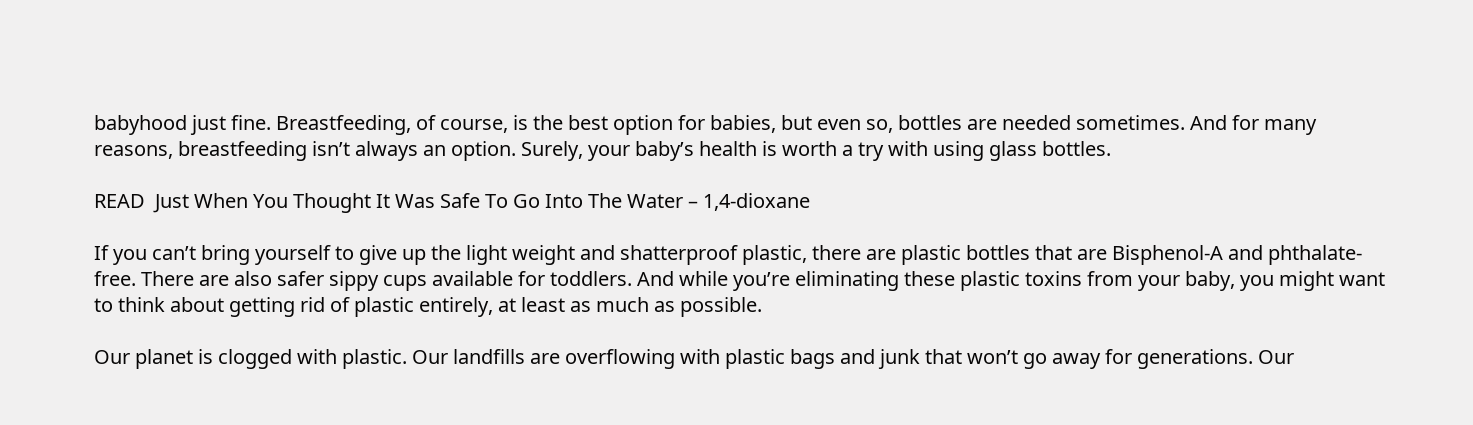babyhood just fine. Breastfeeding, of course, is the best option for babies, but even so, bottles are needed sometimes. And for many reasons, breastfeeding isn’t always an option. Surely, your baby’s health is worth a try with using glass bottles.

READ  Just When You Thought It Was Safe To Go Into The Water – 1,4-dioxane

If you can’t bring yourself to give up the light weight and shatterproof plastic, there are plastic bottles that are Bisphenol-A and phthalate-free. There are also safer sippy cups available for toddlers. And while you’re eliminating these plastic toxins from your baby, you might want to think about getting rid of plastic entirely, at least as much as possible.

Our planet is clogged with plastic. Our landfills are overflowing with plastic bags and junk that won’t go away for generations. Our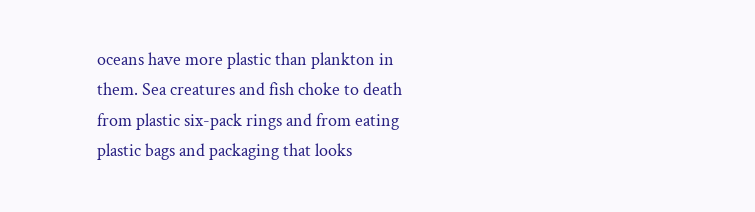oceans have more plastic than plankton in them. Sea creatures and fish choke to death from plastic six-pack rings and from eating plastic bags and packaging that looks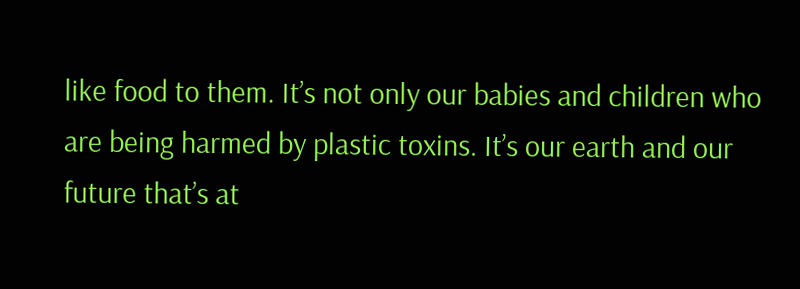like food to them. It’s not only our babies and children who are being harmed by plastic toxins. It’s our earth and our future that’s at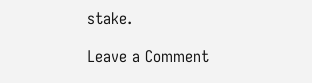stake.

Leave a Comment